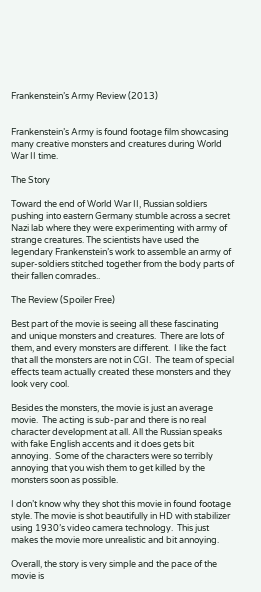Frankenstein’s Army Review (2013)


Frankenstein’s Army is found footage film showcasing many creative monsters and creatures during World War II time.

The Story

Toward the end of World War II, Russian soldiers pushing into eastern Germany stumble across a secret Nazi lab where they were experimenting with army of strange creatures. The scientists have used the legendary Frankenstein’s work to assemble an army of super-soldiers stitched together from the body parts of their fallen comrades..

The Review (Spoiler Free)

Best part of the movie is seeing all these fascinating and unique monsters and creatures.  There are lots of them, and every monsters are different.  I like the fact that all the monsters are not in CGI.  The team of special effects team actually created these monsters and they look very cool.

Besides the monsters, the movie is just an average movie.  The acting is sub-par and there is no real character development at all. All the Russian speaks with fake English accents and it does gets bit annoying.  Some of the characters were so terribly annoying that you wish them to get killed by the monsters soon as possible.

I don’t know why they shot this movie in found footage style. The movie is shot beautifully in HD with stabilizer using 1930’s video camera technology.  This just makes the movie more unrealistic and bit annoying.

Overall, the story is very simple and the pace of the movie is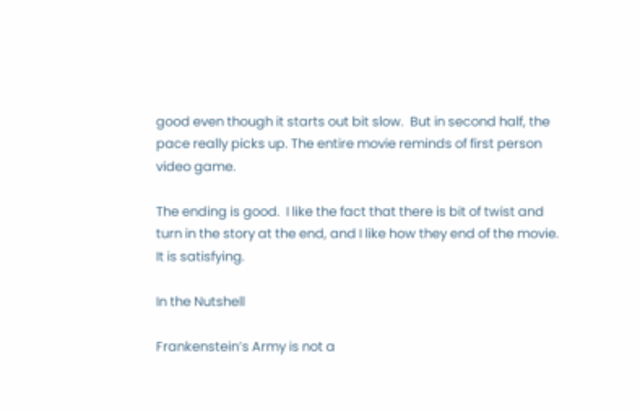good even though it starts out bit slow.  But in second half, the pace really picks up. The entire movie reminds of first person video game.

The ending is good.  I like the fact that there is bit of twist and turn in the story at the end, and I like how they end of the movie. It is satisfying.

In the Nutshell

Frankenstein’s Army is not a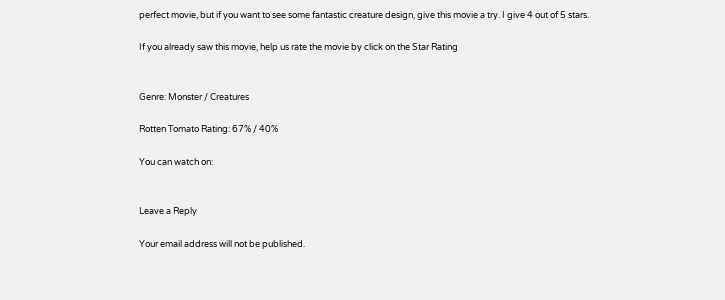perfect movie, but if you want to see some fantastic creature design, give this movie a try. I give 4 out of 5 stars.

If you already saw this movie, help us rate the movie by click on the Star Rating


Genre: Monster / Creatures

Rotten Tomato Rating: 67% / 40%

You can watch on:


Leave a Reply

Your email address will not be published.